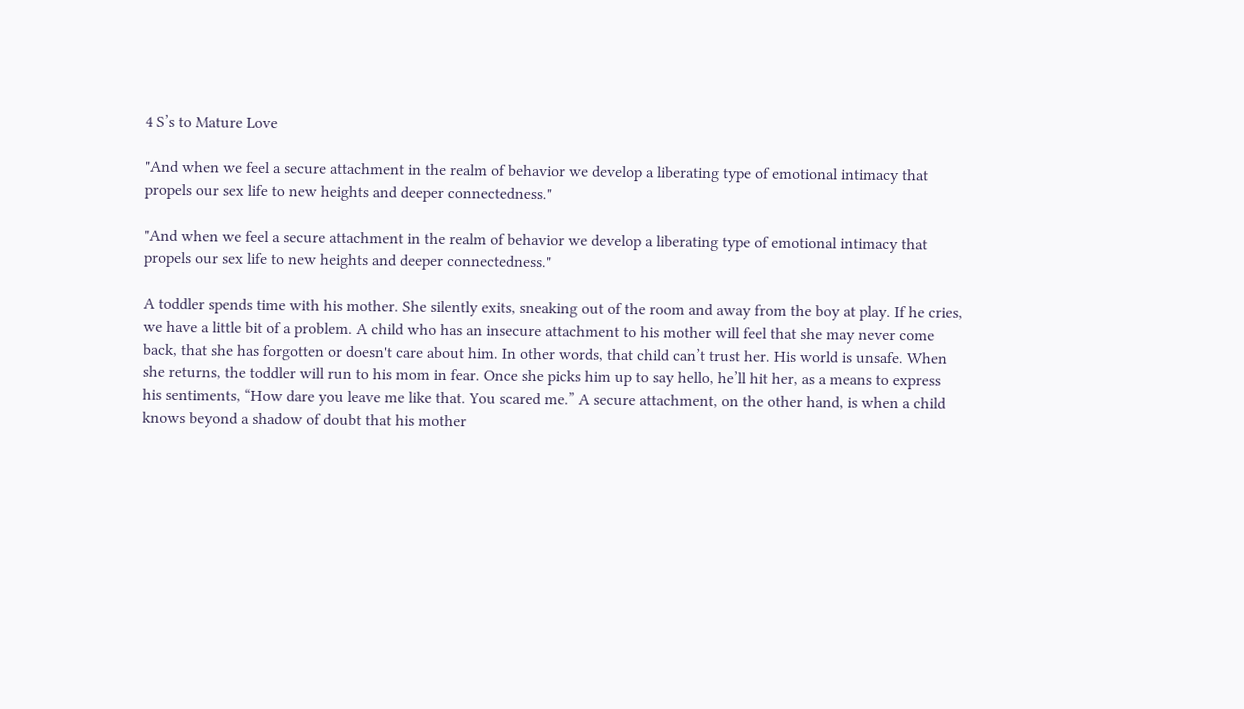4 S’s to Mature Love

"And when we feel a secure attachment in the realm of behavior we develop a liberating type of emotional intimacy that propels our sex life to new heights and deeper connectedness."

"And when we feel a secure attachment in the realm of behavior we develop a liberating type of emotional intimacy that propels our sex life to new heights and deeper connectedness."

A toddler spends time with his mother. She silently exits, sneaking out of the room and away from the boy at play. If he cries, we have a little bit of a problem. A child who has an insecure attachment to his mother will feel that she may never come back, that she has forgotten or doesn't care about him. In other words, that child can’t trust her. His world is unsafe. When she returns, the toddler will run to his mom in fear. Once she picks him up to say hello, he’ll hit her, as a means to express his sentiments, “How dare you leave me like that. You scared me.” A secure attachment, on the other hand, is when a child knows beyond a shadow of doubt that his mother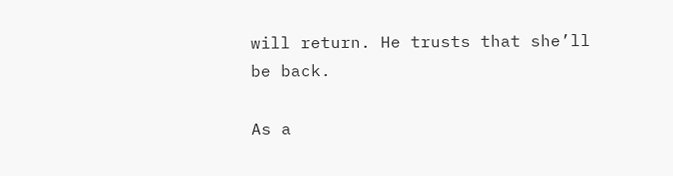will return. He trusts that she’ll be back.

As a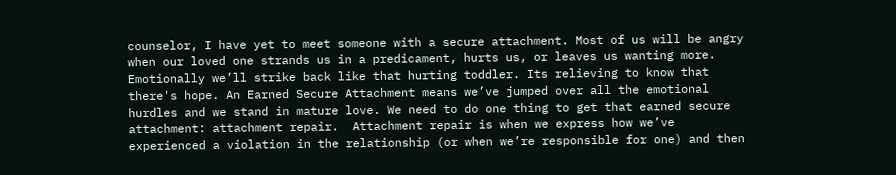counselor, I have yet to meet someone with a secure attachment. Most of us will be angry when our loved one strands us in a predicament, hurts us, or leaves us wanting more. Emotionally we’ll strike back like that hurting toddler. Its relieving to know that there's hope. An Earned Secure Attachment means we’ve jumped over all the emotional hurdles and we stand in mature love. We need to do one thing to get that earned secure attachment: attachment repair.  Attachment repair is when we express how we’ve experienced a violation in the relationship (or when we’re responsible for one) and then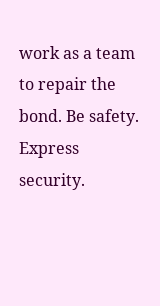work as a team to repair the bond. Be safety. Express security.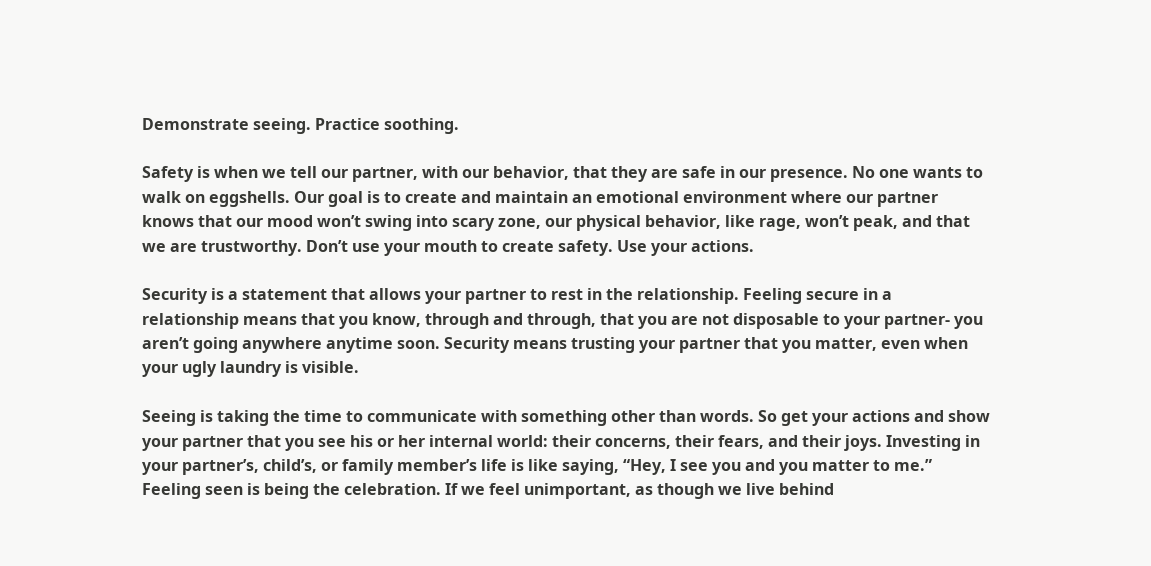Demonstrate seeing. Practice soothing.

Safety is when we tell our partner, with our behavior, that they are safe in our presence. No one wants to walk on eggshells. Our goal is to create and maintain an emotional environment where our partner knows that our mood won’t swing into scary zone, our physical behavior, like rage, won’t peak, and that we are trustworthy. Don’t use your mouth to create safety. Use your actions.

Security is a statement that allows your partner to rest in the relationship. Feeling secure in a relationship means that you know, through and through, that you are not disposable to your partner- you aren’t going anywhere anytime soon. Security means trusting your partner that you matter, even when your ugly laundry is visible.

Seeing is taking the time to communicate with something other than words. So get your actions and show your partner that you see his or her internal world: their concerns, their fears, and their joys. Investing in your partner’s, child’s, or family member’s life is like saying, “Hey, I see you and you matter to me.” Feeling seen is being the celebration. If we feel unimportant, as though we live behind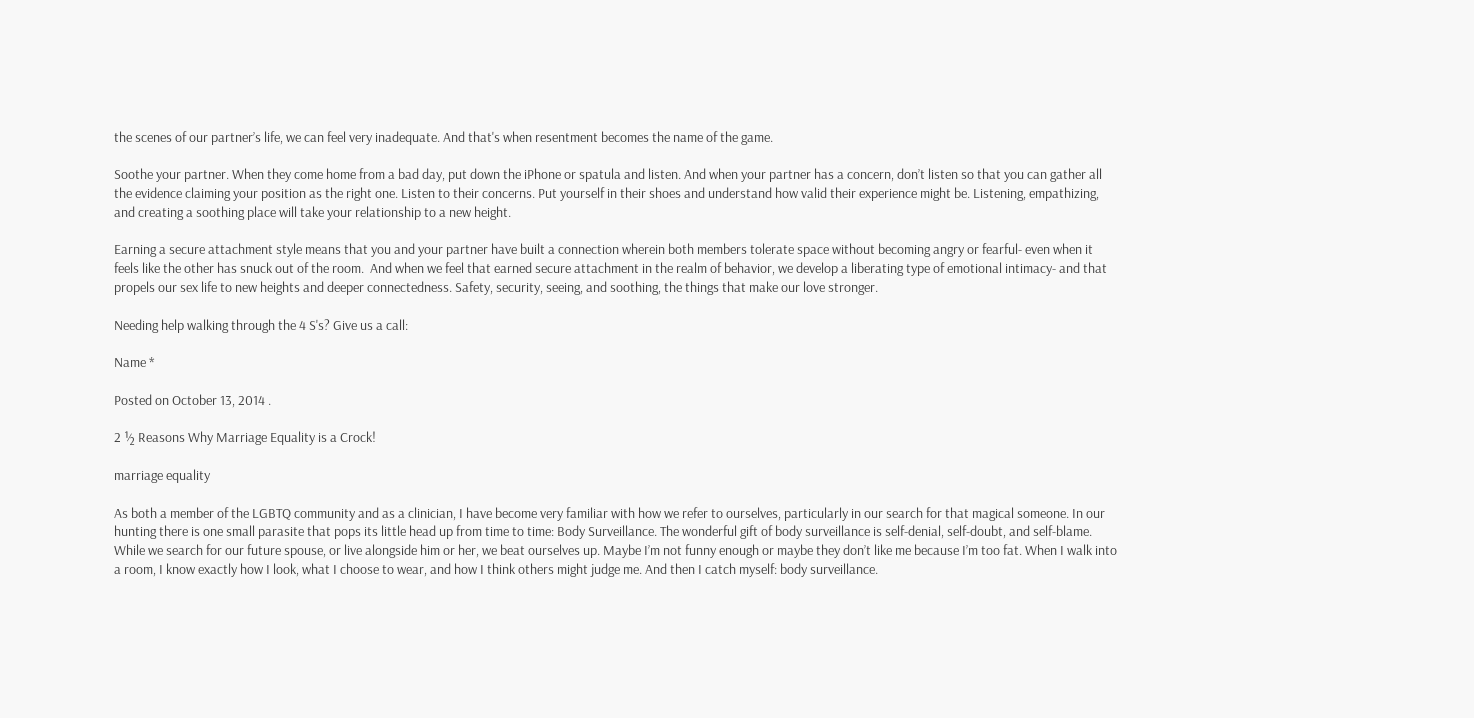the scenes of our partner’s life, we can feel very inadequate. And that's when resentment becomes the name of the game.

Soothe your partner. When they come home from a bad day, put down the iPhone or spatula and listen. And when your partner has a concern, don’t listen so that you can gather all the evidence claiming your position as the right one. Listen to their concerns. Put yourself in their shoes and understand how valid their experience might be. Listening, empathizing, and creating a soothing place will take your relationship to a new height.

Earning a secure attachment style means that you and your partner have built a connection wherein both members tolerate space without becoming angry or fearful- even when it feels like the other has snuck out of the room.  And when we feel that earned secure attachment in the realm of behavior, we develop a liberating type of emotional intimacy- and that propels our sex life to new heights and deeper connectedness. Safety, security, seeing, and soothing, the things that make our love stronger.

Needing help walking through the 4 S's? Give us a call:

Name *

Posted on October 13, 2014 .

2 ½ Reasons Why Marriage Equality is a Crock!

marriage equality

As both a member of the LGBTQ community and as a clinician, I have become very familiar with how we refer to ourselves, particularly in our search for that magical someone. In our hunting there is one small parasite that pops its little head up from time to time: Body Surveillance. The wonderful gift of body surveillance is self-denial, self-doubt, and self-blame. While we search for our future spouse, or live alongside him or her, we beat ourselves up. Maybe I’m not funny enough or maybe they don’t like me because I’m too fat. When I walk into a room, I know exactly how I look, what I choose to wear, and how I think others might judge me. And then I catch myself: body surveillance.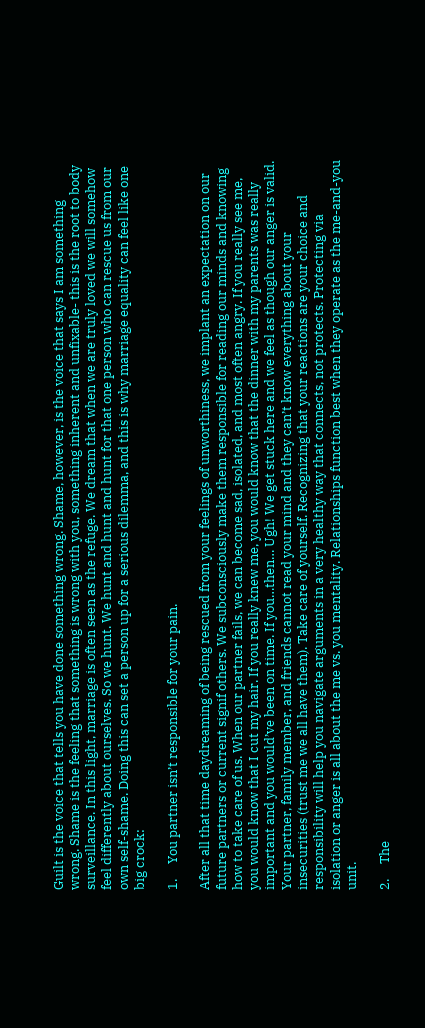Guilt is the voice that tells you have done something wrong. Shame, however, is the voice that says I am something wrong. Shame is the feeling that something is wrong with you, something inherent and unfixable- this is the root to body surveillance. In this light, marriage is often seen as the refuge. We dream that when we are truly loved we will somehow feel differently about ourselves. So we hunt. We hunt and hunt and hunt for that one person who can rescue us from our own self-shame. Doing this can set a person up for a serious dilemma, and this is why marriage equality can feel like one big crock:

1.     You partner isn’t responsible for your pain.

After all that time daydreaming of being rescued from your feelings of unworthiness, we implant an expectation on our future partners or current signif others. We subconsciously make them responsible for reading our minds and knowing how to take care of us. When our partner fails, we can become sad, isolated, and most often angry. If you really see me, you would know that I cut my hair. If you really knew me, you would know that the dinner with my parents was really important and you would’ve been on time. If you…then… Ugh! We get stuck here and we feel as though our anger is valid. Your partner, family member, and friends cannot read your mind and they can’t know everything about your insecurities (trust me we all have them). Take care of yourself. Recognizing that your reactions are your choice and responsibility will help you navigate arguments in a very healthy way that connects, not protects. Protecting via isolation or anger is all about the me vs. you mentality. Relationships function best when they operate as the me-and-you unit.

2.     The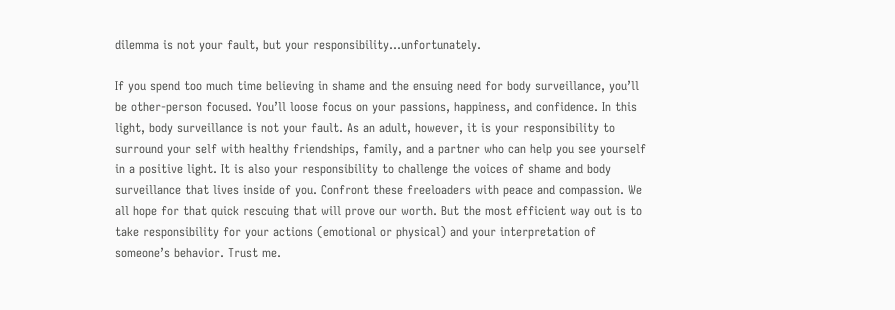dilemma is not your fault, but your responsibility…unfortunately.

If you spend too much time believing in shame and the ensuing need for body surveillance, you’ll be other-person focused. You’ll loose focus on your passions, happiness, and confidence. In this light, body surveillance is not your fault. As an adult, however, it is your responsibility to surround your self with healthy friendships, family, and a partner who can help you see yourself in a positive light. It is also your responsibility to challenge the voices of shame and body surveillance that lives inside of you. Confront these freeloaders with peace and compassion. We all hope for that quick rescuing that will prove our worth. But the most efficient way out is to take responsibility for your actions (emotional or physical) and your interpretation of someone’s behavior. Trust me.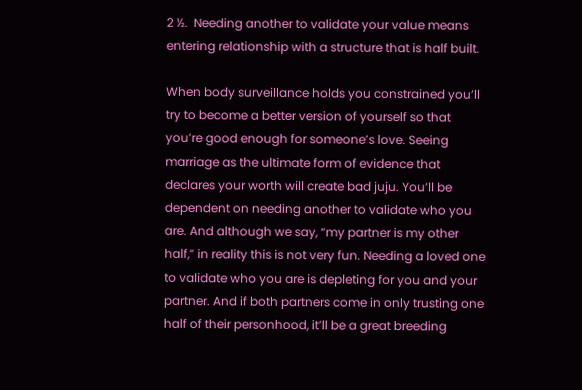2 ½.  Needing another to validate your value means entering relationship with a structure that is half built.

When body surveillance holds you constrained you’ll try to become a better version of yourself so that you’re good enough for someone’s love. Seeing marriage as the ultimate form of evidence that declares your worth will create bad juju. You’ll be dependent on needing another to validate who you are. And although we say, “my partner is my other half,” in reality this is not very fun. Needing a loved one to validate who you are is depleting for you and your partner. And if both partners come in only trusting one half of their personhood, it’ll be a great breeding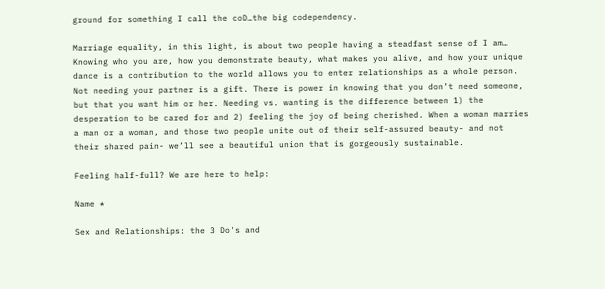ground for something I call the coD…the big codependency.

Marriage equality, in this light, is about two people having a steadfast sense of I am… Knowing who you are, how you demonstrate beauty, what makes you alive, and how your unique dance is a contribution to the world allows you to enter relationships as a whole person. Not needing your partner is a gift. There is power in knowing that you don’t need someone, but that you want him or her. Needing vs. wanting is the difference between 1) the desperation to be cared for and 2) feeling the joy of being cherished. When a woman marries a man or a woman, and those two people unite out of their self-assured beauty- and not their shared pain- we’ll see a beautiful union that is gorgeously sustainable.

Feeling half-full? We are here to help:

Name *

Sex and Relationships: the 3 Do's and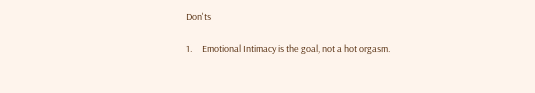Don'ts

1.     Emotional Intimacy is the goal, not a hot orgasm.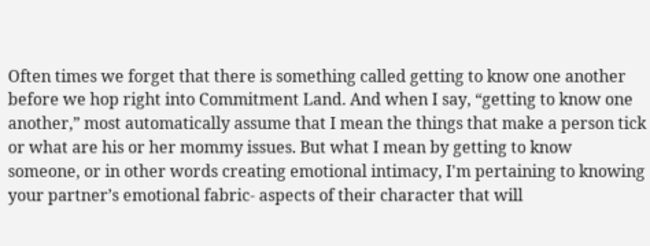Often times we forget that there is something called getting to know one another before we hop right into Commitment Land. And when I say, “getting to know one another,” most automatically assume that I mean the things that make a person tick or what are his or her mommy issues. But what I mean by getting to know someone, or in other words creating emotional intimacy, I'm pertaining to knowing your partner’s emotional fabric- aspects of their character that will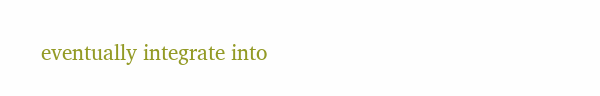eventually integrate into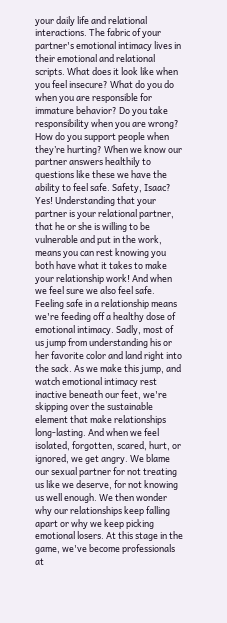your daily life and relational interactions. The fabric of your partner's emotional intimacy lives in their emotional and relational scripts. What does it look like when you feel insecure? What do you do when you are responsible for immature behavior? Do you take responsibility when you are wrong? How do you support people when they’re hurting? When we know our partner answers healthily to questions like these we have the ability to feel safe. Safety, Isaac? Yes! Understanding that your partner is your relational partner, that he or she is willing to be vulnerable and put in the work, means you can rest knowing you both have what it takes to make your relationship work! And when we feel sure we also feel safe. Feeling safe in a relationship means we're feeding off a healthy dose of emotional intimacy. Sadly, most of us jump from understanding his or her favorite color and land right into the sack. As we make this jump, and watch emotional intimacy rest inactive beneath our feet, we're skipping over the sustainable element that make relationships long-lasting. And when we feel isolated, forgotten, scared, hurt, or ignored, we get angry. We blame our sexual partner for not treating us like we deserve, for not knowing us well enough. We then wonder why our relationships keep falling apart or why we keep picking emotional losers. At this stage in the game, we've become professionals at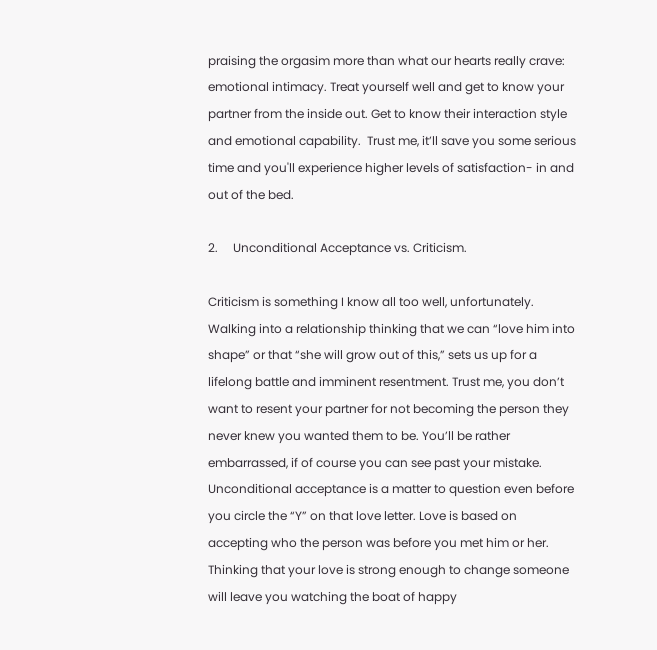praising the orgasim more than what our hearts really crave: emotional intimacy. Treat yourself well and get to know your partner from the inside out. Get to know their interaction style and emotional capability.  Trust me, it’ll save you some serious time and you'll experience higher levels of satisfaction- in and out of the bed.

2.     Unconditional Acceptance vs. Criticism.

Criticism is something I know all too well, unfortunately. Walking into a relationship thinking that we can “love him into shape” or that “she will grow out of this,” sets us up for a lifelong battle and imminent resentment. Trust me, you don’t want to resent your partner for not becoming the person they never knew you wanted them to be. You’ll be rather embarrassed, if of course you can see past your mistake. Unconditional acceptance is a matter to question even before you circle the “Y” on that love letter. Love is based on accepting who the person was before you met him or her. Thinking that your love is strong enough to change someone will leave you watching the boat of happy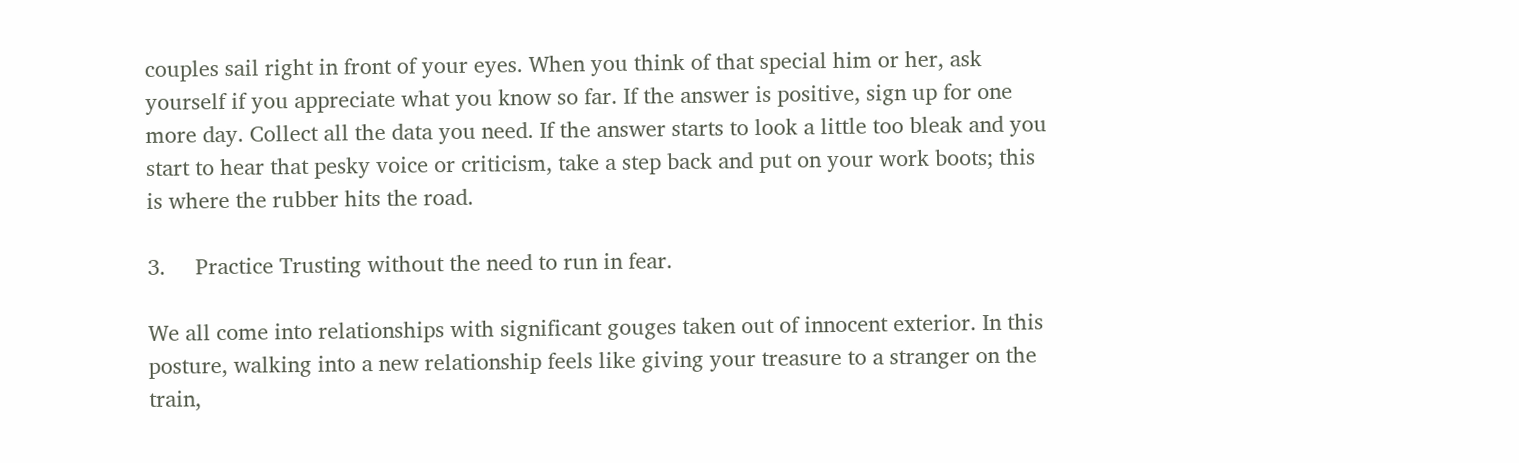couples sail right in front of your eyes. When you think of that special him or her, ask yourself if you appreciate what you know so far. If the answer is positive, sign up for one more day. Collect all the data you need. If the answer starts to look a little too bleak and you start to hear that pesky voice or criticism, take a step back and put on your work boots; this is where the rubber hits the road.

3.     Practice Trusting without the need to run in fear.

We all come into relationships with significant gouges taken out of innocent exterior. In this posture, walking into a new relationship feels like giving your treasure to a stranger on the train,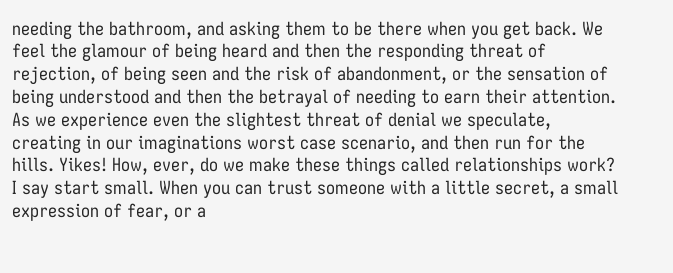needing the bathroom, and asking them to be there when you get back. We feel the glamour of being heard and then the responding threat of rejection, of being seen and the risk of abandonment, or the sensation of being understood and then the betrayal of needing to earn their attention. As we experience even the slightest threat of denial we speculate, creating in our imaginations worst case scenario, and then run for the hills. Yikes! How, ever, do we make these things called relationships work? I say start small. When you can trust someone with a little secret, a small expression of fear, or a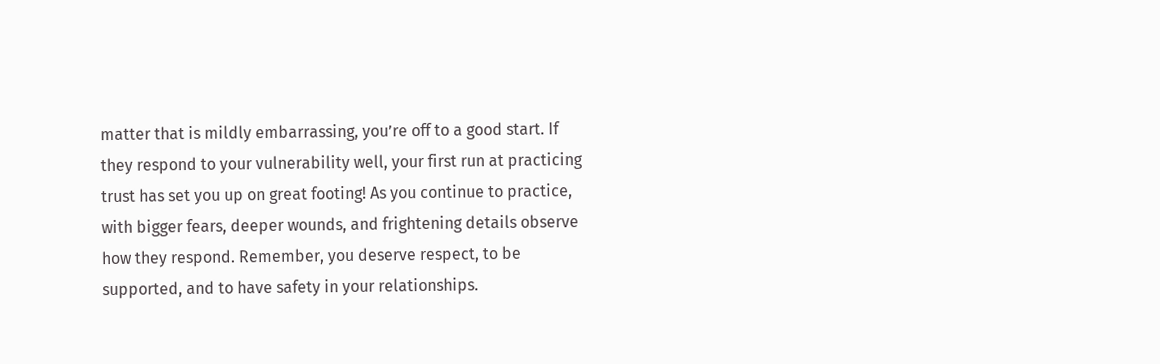matter that is mildly embarrassing, you’re off to a good start. If they respond to your vulnerability well, your first run at practicing trust has set you up on great footing! As you continue to practice, with bigger fears, deeper wounds, and frightening details observe how they respond. Remember, you deserve respect, to be supported, and to have safety in your relationships.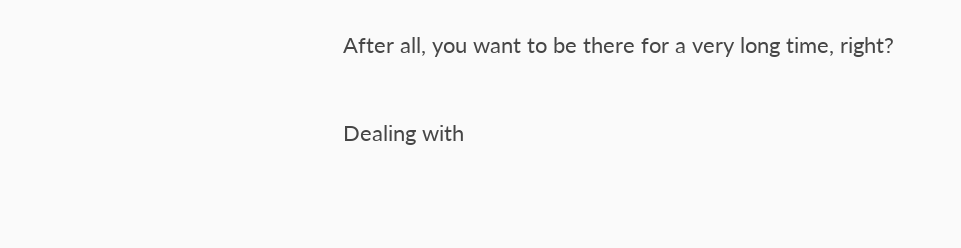After all, you want to be there for a very long time, right?

Dealing with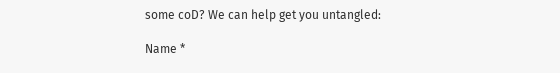some coD? We can help get you untangled:

Name *